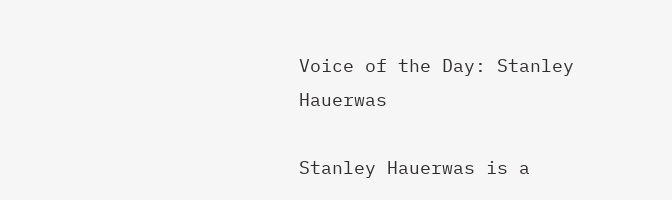Voice of the Day: Stanley Hauerwas

Stanley Hauerwas is a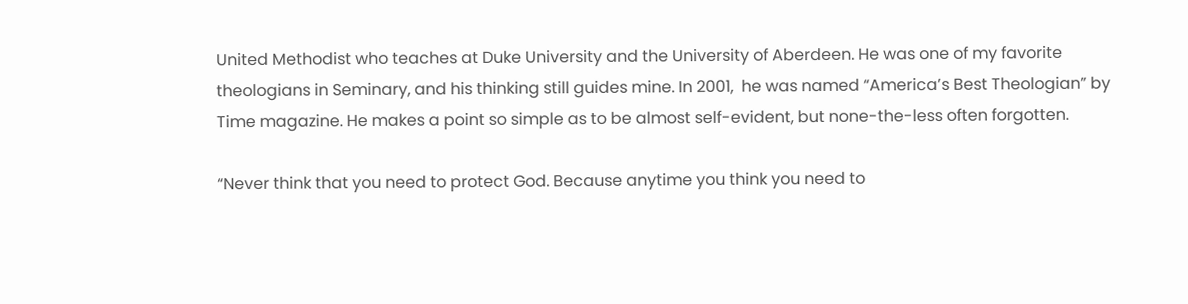United Methodist who teaches at Duke University and the University of Aberdeen. He was one of my favorite theologians in Seminary, and his thinking still guides mine. In 2001,  he was named “America’s Best Theologian” by Time magazine. He makes a point so simple as to be almost self-evident, but none-the-less often forgotten.

“Never think that you need to protect God. Because anytime you think you need to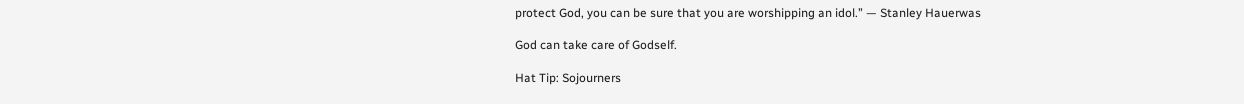protect God, you can be sure that you are worshipping an idol.” — Stanley Hauerwas

God can take care of Godself.

Hat Tip: Sojourners